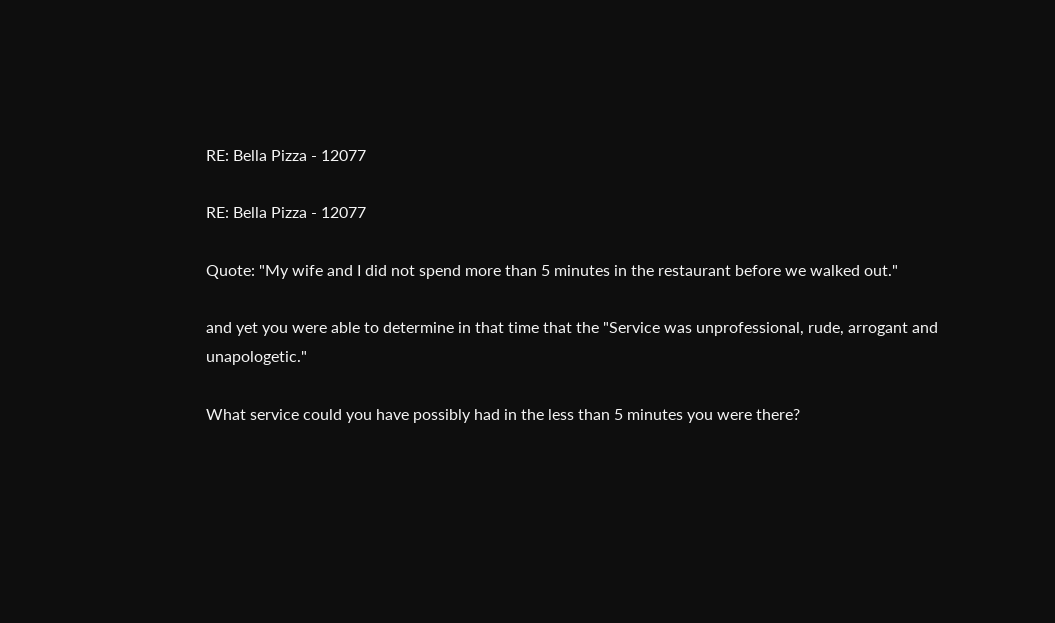RE: Bella Pizza - 12077

RE: Bella Pizza - 12077

Quote: "My wife and I did not spend more than 5 minutes in the restaurant before we walked out."

and yet you were able to determine in that time that the "Service was unprofessional, rude, arrogant and unapologetic."

What service could you have possibly had in the less than 5 minutes you were there?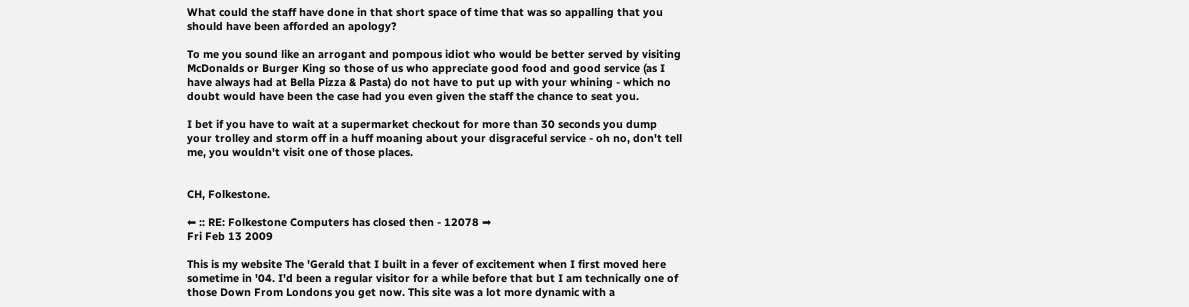What could the staff have done in that short space of time that was so appalling that you should have been afforded an apology?

To me you sound like an arrogant and pompous idiot who would be better served by visiting McDonalds or Burger King so those of us who appreciate good food and good service (as I have always had at Bella Pizza & Pasta) do not have to put up with your whining - which no doubt would have been the case had you even given the staff the chance to seat you.

I bet if you have to wait at a supermarket checkout for more than 30 seconds you dump your trolley and storm off in a huff moaning about your disgraceful service - oh no, don't tell me, you wouldn't visit one of those places.


CH, Folkestone.

⬅ :: RE: Folkestone Computers has closed then - 12078 ➡
Fri Feb 13 2009

This is my website The 'Gerald that I built in a fever of excitement when I first moved here sometime in '04. I'd been a regular visitor for a while before that but I am technically one of those Down From Londons you get now. This site was a lot more dynamic with a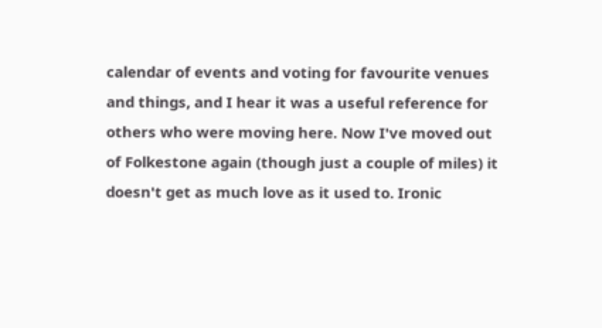calendar of events and voting for favourite venues and things, and I hear it was a useful reference for others who were moving here. Now I've moved out of Folkestone again (though just a couple of miles) it doesn't get as much love as it used to. Ironic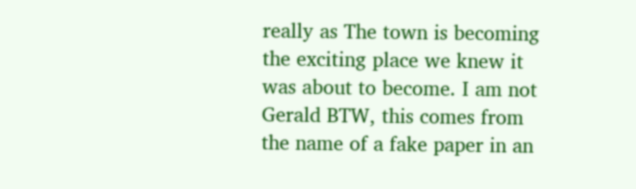really as The town is becoming the exciting place we knew it was about to become. I am not Gerald BTW, this comes from the name of a fake paper in an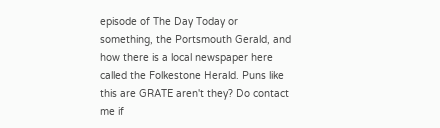episode of The Day Today or something, the Portsmouth Gerald, and how there is a local newspaper here called the Folkestone Herald. Puns like this are GRATE aren't they? Do contact me if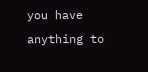you have anything to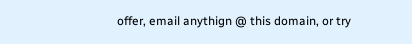offer, email anythign @ this domain, or try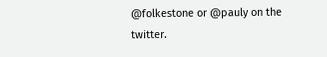@folkestone or @pauly on the twitter.